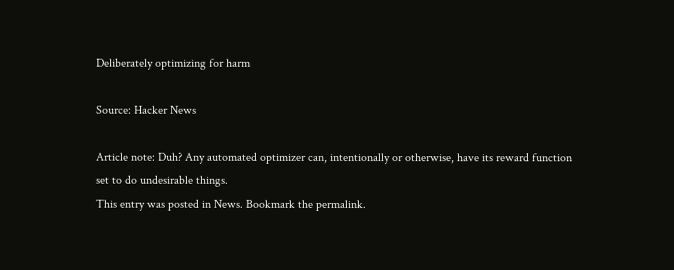Deliberately optimizing for harm

Source: Hacker News

Article note: Duh? Any automated optimizer can, intentionally or otherwise, have its reward function set to do undesirable things.
This entry was posted in News. Bookmark the permalink.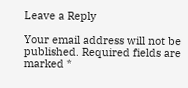Leave a Reply

Your email address will not be published. Required fields are marked *